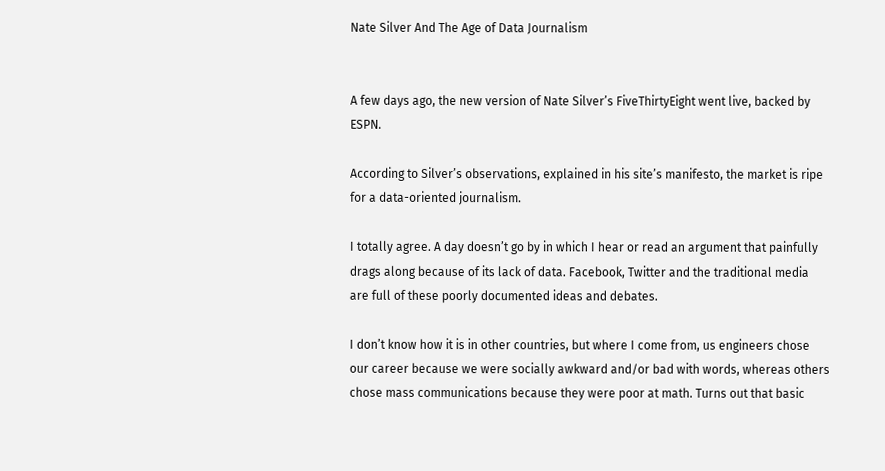Nate Silver And The Age of Data Journalism


A few days ago, the new version of Nate Silver’s FiveThirtyEight went live, backed by ESPN.

According to Silver’s observations, explained in his site’s manifesto, the market is ripe for a data-oriented journalism.

I totally agree. A day doesn’t go by in which I hear or read an argument that painfully drags along because of its lack of data. Facebook, Twitter and the traditional media are full of these poorly documented ideas and debates.

I don’t know how it is in other countries, but where I come from, us engineers chose our career because we were socially awkward and/or bad with words, whereas others chose mass communications because they were poor at math. Turns out that basic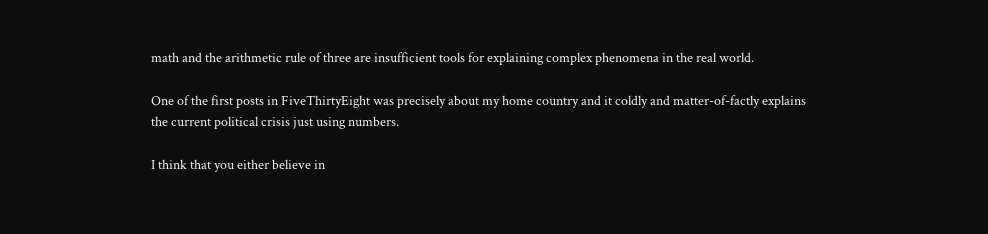math and the arithmetic rule of three are insufficient tools for explaining complex phenomena in the real world.

One of the first posts in FiveThirtyEight was precisely about my home country and it coldly and matter-of-factly explains the current political crisis just using numbers.

I think that you either believe in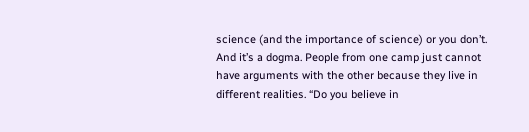science (and the importance of science) or you don’t. And it’s a dogma. People from one camp just cannot have arguments with the other because they live in different realities. “Do you believe in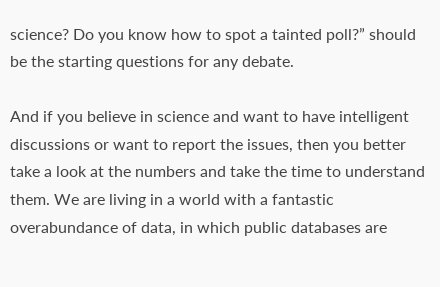science? Do you know how to spot a tainted poll?” should be the starting questions for any debate.

And if you believe in science and want to have intelligent discussions or want to report the issues, then you better take a look at the numbers and take the time to understand them. We are living in a world with a fantastic overabundance of data, in which public databases are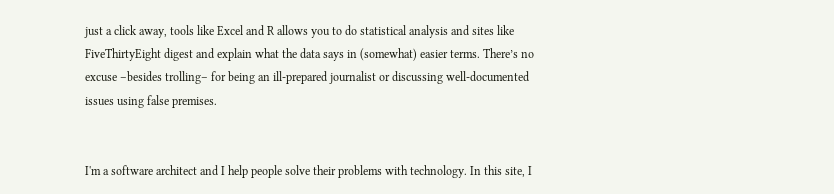just a click away, tools like Excel and R allows you to do statistical analysis and sites like FiveThirtyEight digest and explain what the data says in (somewhat) easier terms. There’s no excuse –besides trolling– for being an ill-prepared journalist or discussing well-documented issues using false premises.


I'm a software architect and I help people solve their problems with technology. In this site, I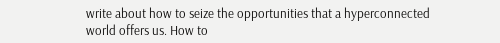write about how to seize the opportunities that a hyperconnected world offers us. How to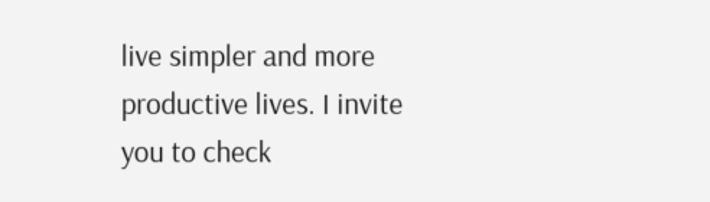live simpler and more productive lives. I invite you to check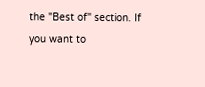the "Best of" section. If you want to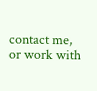contact me, or work with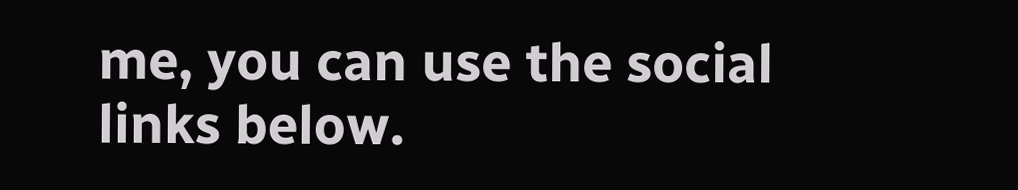me, you can use the social links below.